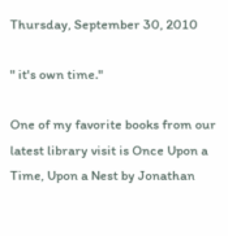Thursday, September 30, 2010

" it's own time."

One of my favorite books from our latest library visit is Once Upon a Time, Upon a Nest by Jonathan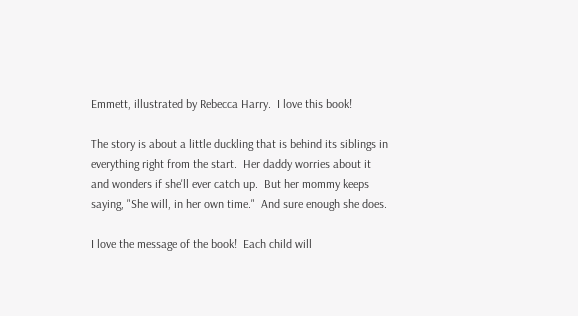Emmett, illustrated by Rebecca Harry.  I love this book!

The story is about a little duckling that is behind its siblings in everything right from the start.  Her daddy worries about it and wonders if she'll ever catch up.  But her mommy keeps saying, "She will, in her own time."  And sure enough she does.

I love the message of the book!  Each child will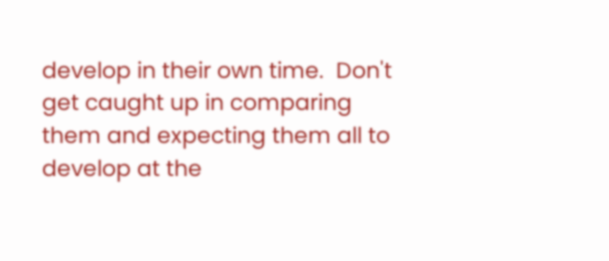develop in their own time.  Don't get caught up in comparing them and expecting them all to develop at the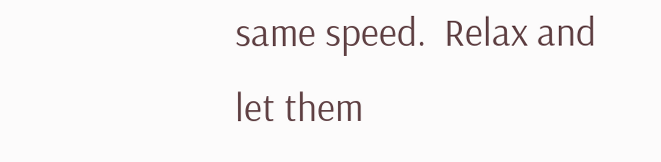same speed.  Relax and let them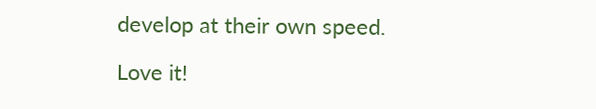develop at their own speed.

Love it!